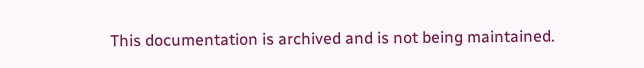This documentation is archived and is not being maintained.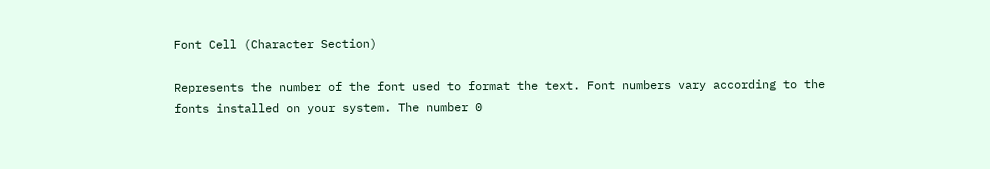Font Cell (Character Section)

Represents the number of the font used to format the text. Font numbers vary according to the fonts installed on your system. The number 0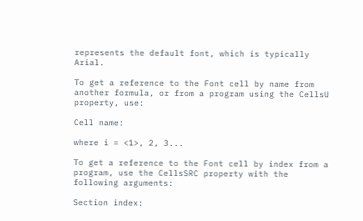represents the default font, which is typically Arial.

To get a reference to the Font cell by name from another formula, or from a program using the CellsU property, use:

Cell name:

where i = <1>, 2, 3...

To get a reference to the Font cell by index from a program, use the CellsSRC property with the following arguments:

Section index: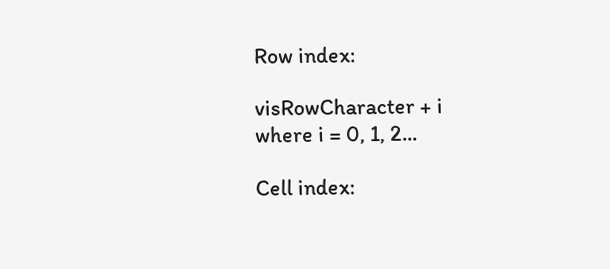Row index:

visRowCharacter + i
where i = 0, 1, 2...

Cell index: